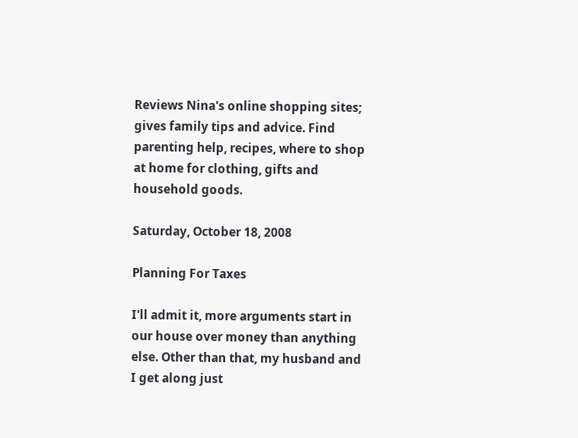Reviews Nina's online shopping sites; gives family tips and advice. Find parenting help, recipes, where to shop at home for clothing, gifts and household goods.

Saturday, October 18, 2008

Planning For Taxes

I'll admit it, more arguments start in our house over money than anything else. Other than that, my husband and I get along just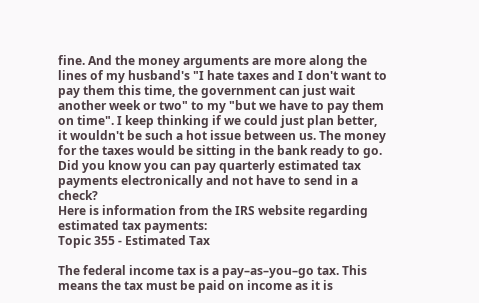fine. And the money arguments are more along the lines of my husband's "I hate taxes and I don't want to pay them this time, the government can just wait another week or two" to my "but we have to pay them on time". I keep thinking if we could just plan better, it wouldn't be such a hot issue between us. The money for the taxes would be sitting in the bank ready to go. Did you know you can pay quarterly estimated tax payments electronically and not have to send in a check?
Here is information from the IRS website regarding estimated tax payments:
Topic 355 - Estimated Tax

The federal income tax is a pay–as–you–go tax. This means the tax must be paid on income as it is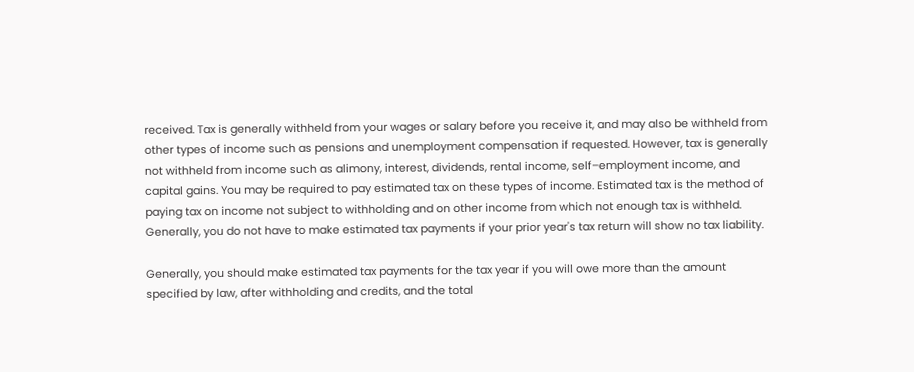received. Tax is generally withheld from your wages or salary before you receive it, and may also be withheld from other types of income such as pensions and unemployment compensation if requested. However, tax is generally not withheld from income such as alimony, interest, dividends, rental income, self–employment income, and capital gains. You may be required to pay estimated tax on these types of income. Estimated tax is the method of paying tax on income not subject to withholding and on other income from which not enough tax is withheld. Generally, you do not have to make estimated tax payments if your prior year's tax return will show no tax liability.

Generally, you should make estimated tax payments for the tax year if you will owe more than the amount specified by law, after withholding and credits, and the total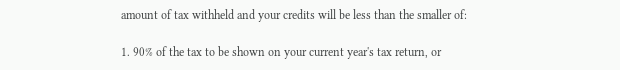amount of tax withheld and your credits will be less than the smaller of:

1. 90% of the tax to be shown on your current year's tax return, or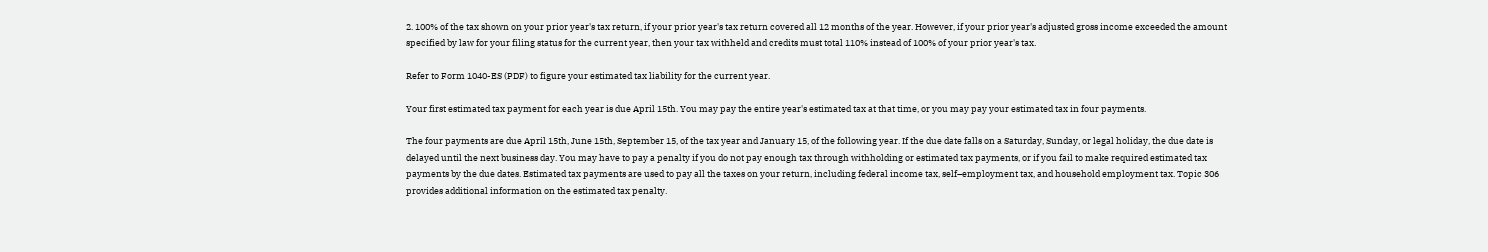2. 100% of the tax shown on your prior year's tax return, if your prior year's tax return covered all 12 months of the year. However, if your prior year's adjusted gross income exceeded the amount specified by law for your filing status for the current year, then your tax withheld and credits must total 110% instead of 100% of your prior year's tax.

Refer to Form 1040-ES (PDF) to figure your estimated tax liability for the current year.

Your first estimated tax payment for each year is due April 15th. You may pay the entire year's estimated tax at that time, or you may pay your estimated tax in four payments.

The four payments are due April 15th, June 15th, September 15, of the tax year and January 15, of the following year. If the due date falls on a Saturday, Sunday, or legal holiday, the due date is delayed until the next business day. You may have to pay a penalty if you do not pay enough tax through withholding or estimated tax payments, or if you fail to make required estimated tax payments by the due dates. Estimated tax payments are used to pay all the taxes on your return, including federal income tax, self–employment tax, and household employment tax. Topic 306 provides additional information on the estimated tax penalty.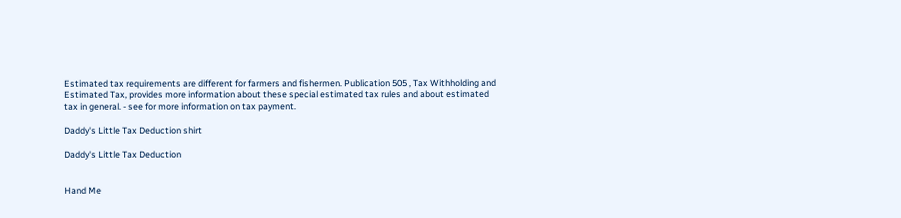Estimated tax requirements are different for farmers and fishermen. Publication 505 , Tax Withholding and Estimated Tax, provides more information about these special estimated tax rules and about estimated tax in general. - see for more information on tax payment.

Daddy's Little Tax Deduction shirt

Daddy's Little Tax Deduction


Hand Me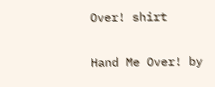Over! shirt

Hand Me Over! by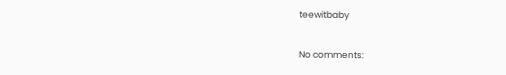teewitbaby

No comments: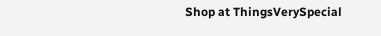Shop at ThingsVerySpecial